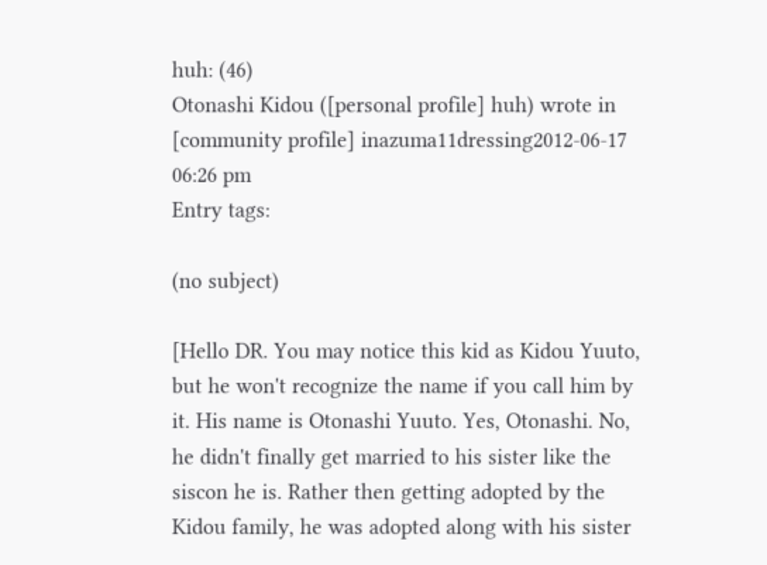huh: (46)
Otonashi Kidou ([personal profile] huh) wrote in [community profile] inazuma11dressing2012-06-17 06:26 pm
Entry tags:

(no subject)

[Hello DR. You may notice this kid as Kidou Yuuto, but he won't recognize the name if you call him by it. His name is Otonashi Yuuto. Yes, Otonashi. No, he didn't finally get married to his sister like the siscon he is. Rather then getting adopted by the Kidou family, he was adopted along with his sister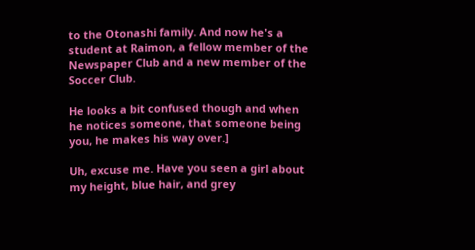to the Otonashi family. And now he's a student at Raimon, a fellow member of the Newspaper Club and a new member of the Soccer Club.

He looks a bit confused though and when he notices someone, that someone being you, he makes his way over.]

Uh, excuse me. Have you seen a girl about my height, blue hair, and grey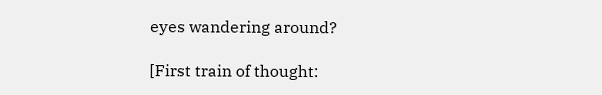eyes wandering around?

[First train of thought: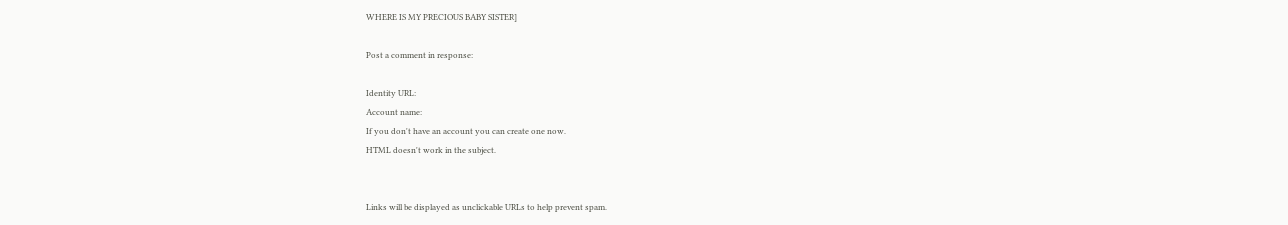WHERE IS MY PRECIOUS BABY SISTER]

Post a comment in response:

Identity URL:
Account name:
If you don't have an account you can create one now.
HTML doesn't work in the subject.


Links will be displayed as unclickable URLs to help prevent spam.